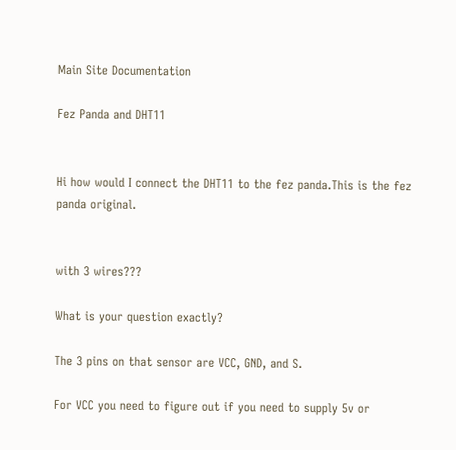Main Site Documentation

Fez Panda and DHT11


Hi how would I connect the DHT11 to the fez panda.This is the fez panda original.


with 3 wires???

What is your question exactly?

The 3 pins on that sensor are VCC, GND, and S.

For VCC you need to figure out if you need to supply 5v or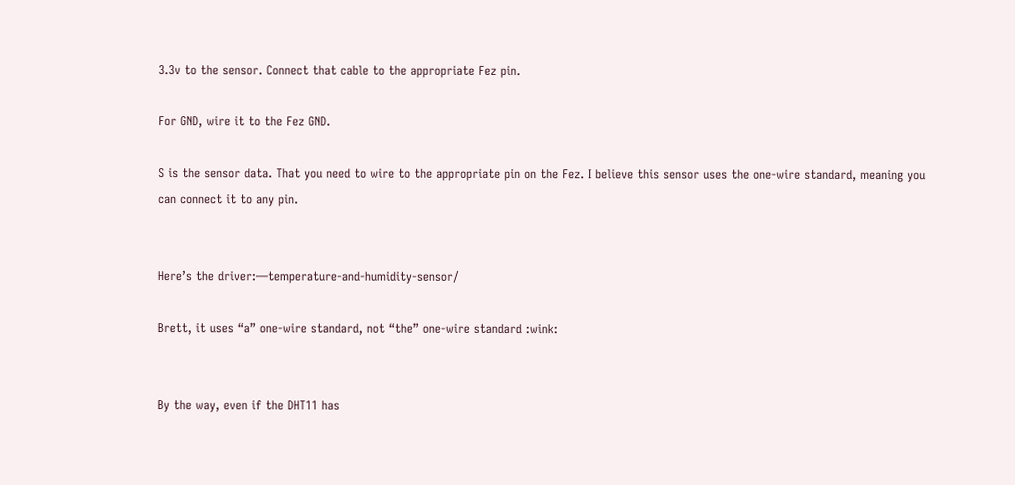3.3v to the sensor. Connect that cable to the appropriate Fez pin.

For GND, wire it to the Fez GND.

S is the sensor data. That you need to wire to the appropriate pin on the Fez. I believe this sensor uses the one-wire standard, meaning you can connect it to any pin.


Here’s the driver:—temperature-and-humidity-sensor/

Brett, it uses “a” one-wire standard, not “the” one-wire standard :wink:


By the way, even if the DHT11 has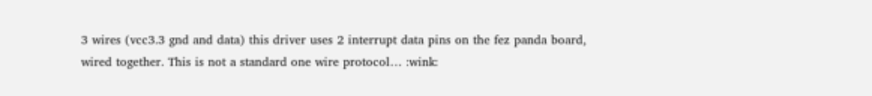3 wires (vcc3.3 gnd and data) this driver uses 2 interrupt data pins on the fez panda board, wired together. This is not a standard one wire protocol… :wink: